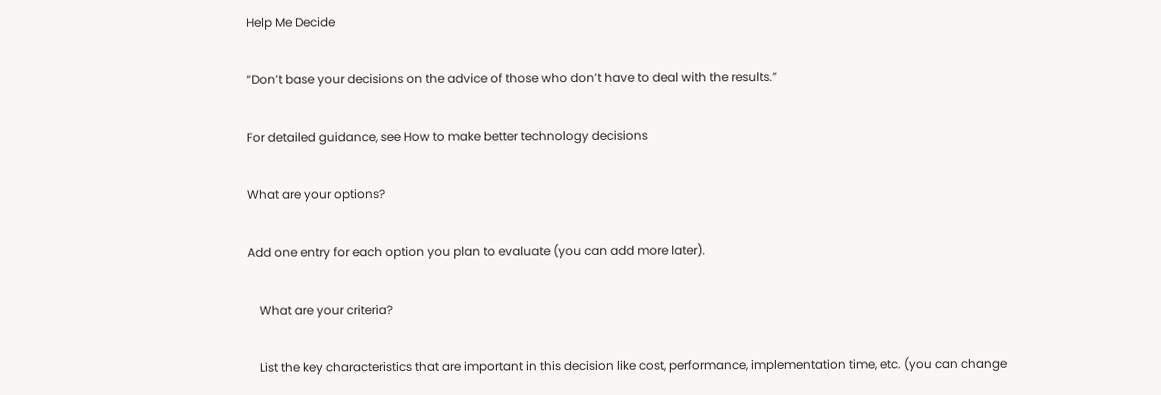Help Me Decide

“Don’t base your decisions on the advice of those who don’t have to deal with the results.”

For detailed guidance, see How to make better technology decisions

What are your options?

Add one entry for each option you plan to evaluate (you can add more later).

    What are your criteria?

    List the key characteristics that are important in this decision like cost, performance, implementation time, etc. (you can change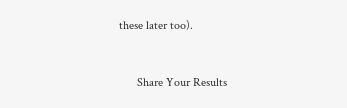these later too).


      Share Your Results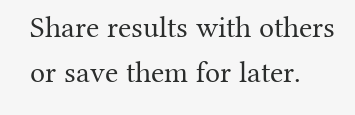Share results with others or save them for later.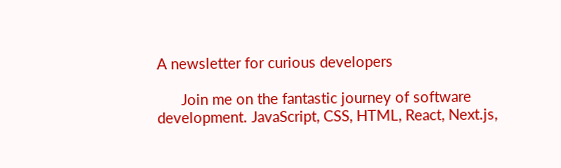A newsletter for curious developers

      Join me on the fantastic journey of software development. JavaScript, CSS, HTML, React, Next.js,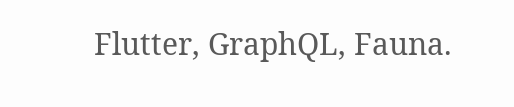Flutter, GraphQL, Fauna.